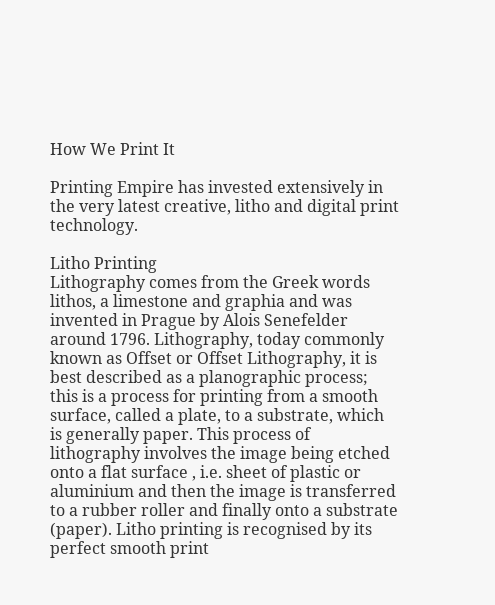How We Print It

Printing Empire has invested extensively in the very latest creative, litho and digital print technology.

Litho Printing
Lithography comes from the Greek words lithos, a limestone and graphia and was invented in Prague by Alois Senefelder around 1796. Lithography, today commonly known as Offset or Offset Lithography, it is best described as a planographic process; this is a process for printing from a smooth surface, called a plate, to a substrate, which is generally paper. This process of lithography involves the image being etched onto a flat surface , i.e. sheet of plastic or aluminium and then the image is transferred to a rubber roller and finally onto a substrate (paper). Litho printing is recognised by its perfect smooth print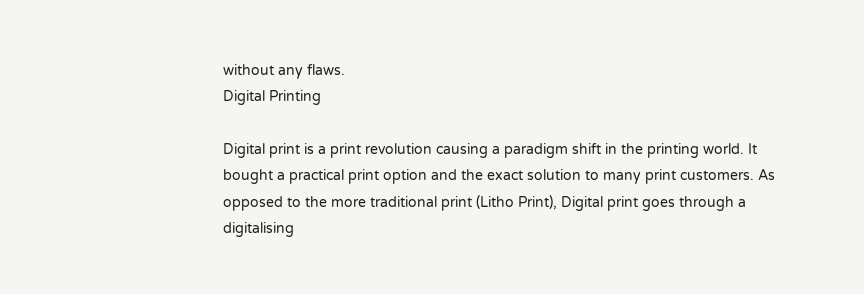without any flaws.
Digital Printing

Digital print is a print revolution causing a paradigm shift in the printing world. It bought a practical print option and the exact solution to many print customers. As opposed to the more traditional print (Litho Print), Digital print goes through a digitalising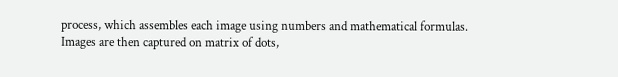process, which assembles each image using numbers and mathematical formulas. Images are then captured on matrix of dots,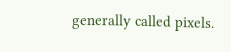generally called pixels.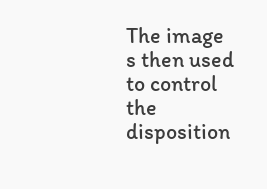The image s then used to control the disposition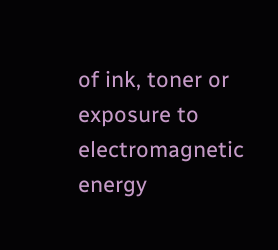of ink, toner or exposure to electromagnetic energy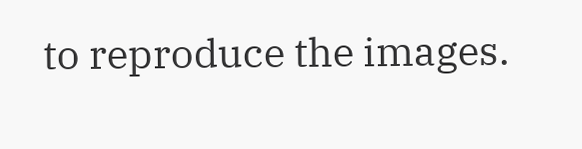to reproduce the images.